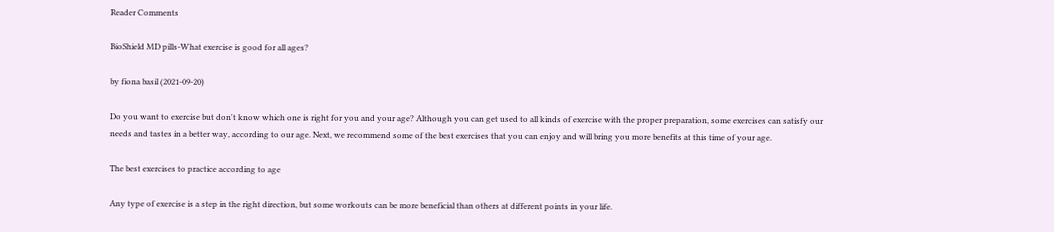Reader Comments

BioShield MD pills-What exercise is good for all ages?

by fiona basil (2021-09-20)

Do you want to exercise but don't know which one is right for you and your age? Although you can get used to all kinds of exercise with the proper preparation, some exercises can satisfy our needs and tastes in a better way, according to our age. Next, we recommend some of the best exercises that you can enjoy and will bring you more benefits at this time of your age.

The best exercises to practice according to age

Any type of exercise is a step in the right direction, but some workouts can be more beneficial than others at different points in your life.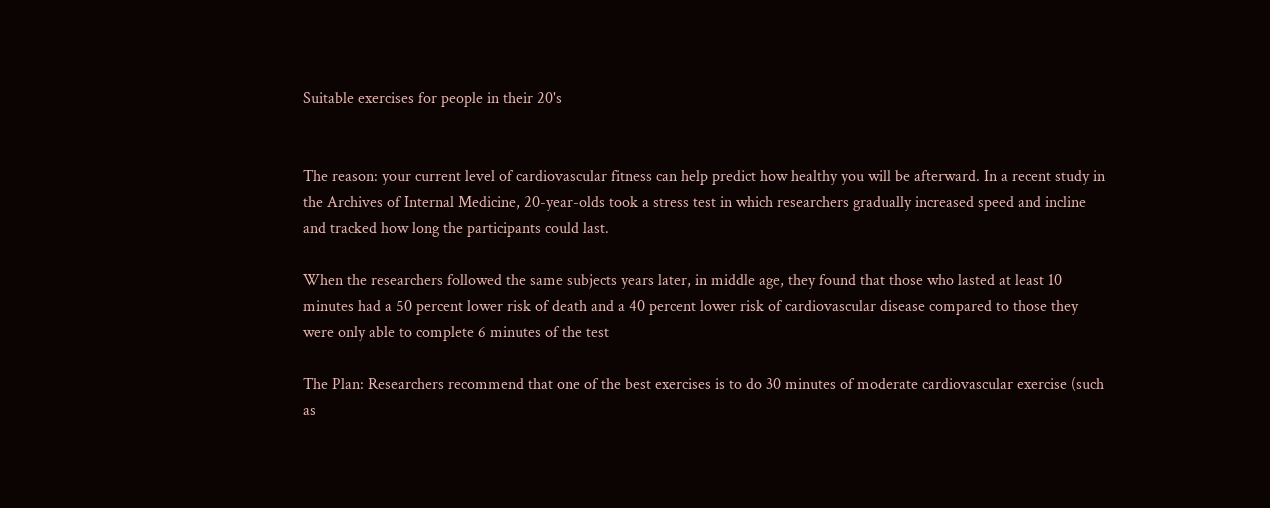Suitable exercises for people in their 20's


The reason: your current level of cardiovascular fitness can help predict how healthy you will be afterward. In a recent study in the Archives of Internal Medicine, 20-year-olds took a stress test in which researchers gradually increased speed and incline and tracked how long the participants could last.

When the researchers followed the same subjects years later, in middle age, they found that those who lasted at least 10 minutes had a 50 percent lower risk of death and a 40 percent lower risk of cardiovascular disease compared to those they were only able to complete 6 minutes of the test

The Plan: Researchers recommend that one of the best exercises is to do 30 minutes of moderate cardiovascular exercise (such as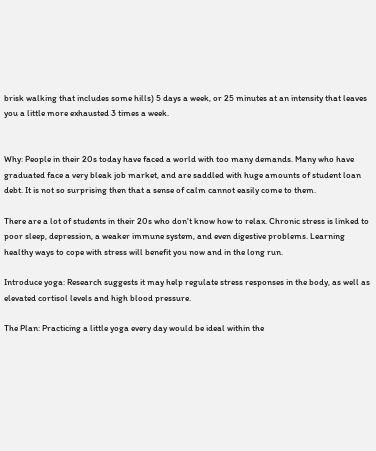brisk walking that includes some hills) 5 days a week, or 25 minutes at an intensity that leaves you a little more exhausted 3 times a week.


Why: People in their 20s today have faced a world with too many demands. Many who have graduated face a very bleak job market, and are saddled with huge amounts of student loan debt. It is not so surprising then that a sense of calm cannot easily come to them.

There are a lot of students in their 20s who don't know how to relax. Chronic stress is linked to poor sleep, depression, a weaker immune system, and even digestive problems. Learning healthy ways to cope with stress will benefit you now and in the long run.

Introduce yoga: Research suggests it may help regulate stress responses in the body, as well as elevated cortisol levels and high blood pressure.

The Plan: Practicing a little yoga every day would be ideal within the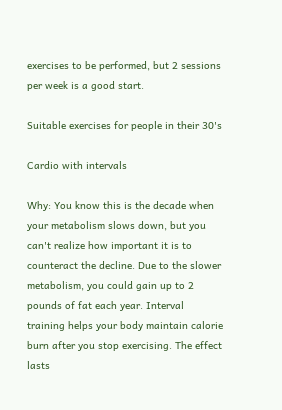exercises to be performed, but 2 sessions per week is a good start.

Suitable exercises for people in their 30's

Cardio with intervals

Why: You know this is the decade when your metabolism slows down, but you can't realize how important it is to counteract the decline. Due to the slower metabolism, you could gain up to 2 pounds of fat each year. Interval training helps your body maintain calorie burn after you stop exercising. The effect lasts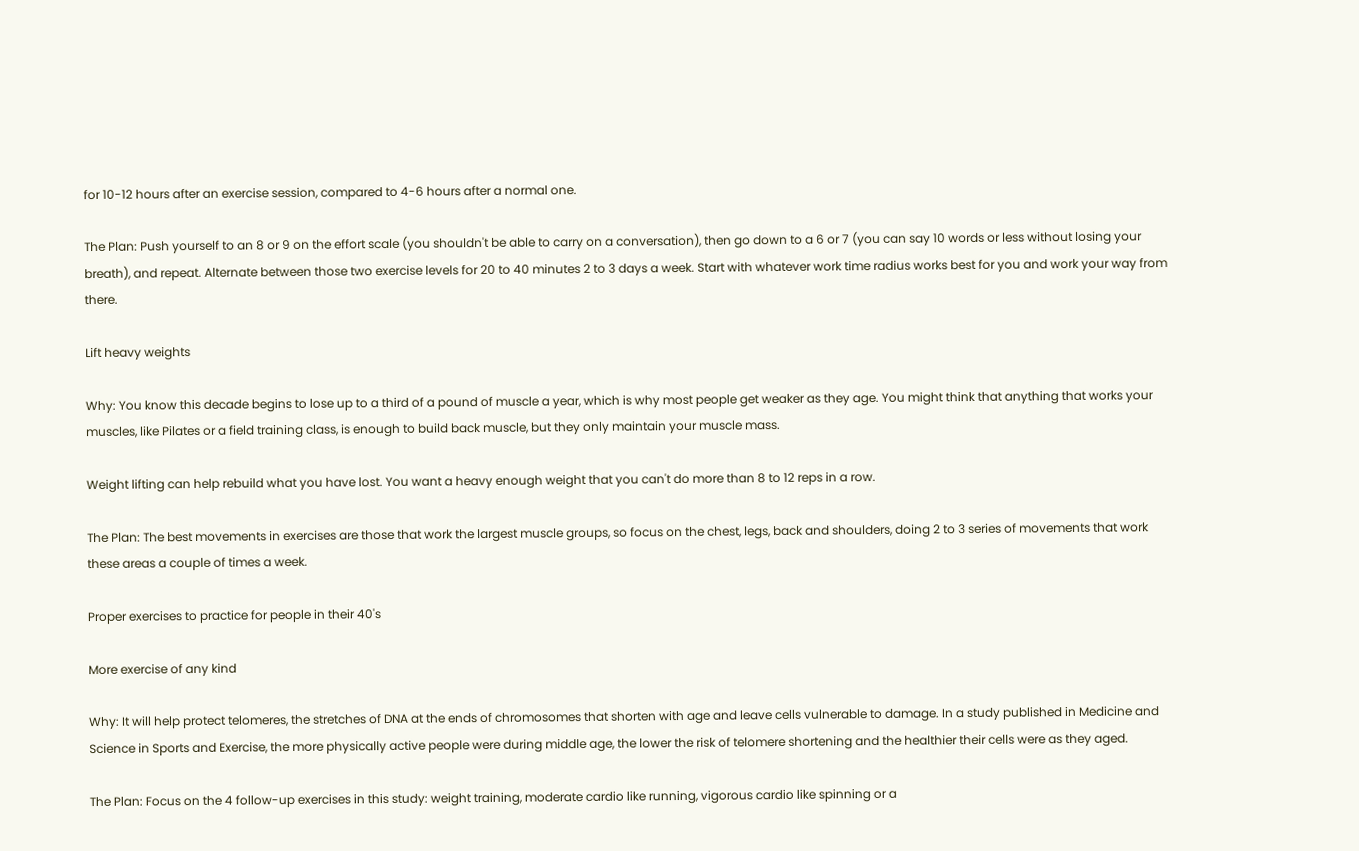for 10-12 hours after an exercise session, compared to 4-6 hours after a normal one.

The Plan: Push yourself to an 8 or 9 on the effort scale (you shouldn't be able to carry on a conversation), then go down to a 6 or 7 (you can say 10 words or less without losing your breath), and repeat. Alternate between those two exercise levels for 20 to 40 minutes 2 to 3 days a week. Start with whatever work time radius works best for you and work your way from there.

Lift heavy weights

Why: You know this decade begins to lose up to a third of a pound of muscle a year, which is why most people get weaker as they age. You might think that anything that works your muscles, like Pilates or a field training class, is enough to build back muscle, but they only maintain your muscle mass.

Weight lifting can help rebuild what you have lost. You want a heavy enough weight that you can't do more than 8 to 12 reps in a row.

The Plan: The best movements in exercises are those that work the largest muscle groups, so focus on the chest, legs, back and shoulders, doing 2 to 3 series of movements that work these areas a couple of times a week.

Proper exercises to practice for people in their 40's

More exercise of any kind

Why: It will help protect telomeres, the stretches of DNA at the ends of chromosomes that shorten with age and leave cells vulnerable to damage. In a study published in Medicine and Science in Sports and Exercise, the more physically active people were during middle age, the lower the risk of telomere shortening and the healthier their cells were as they aged.

The Plan: Focus on the 4 follow-up exercises in this study: weight training, moderate cardio like running, vigorous cardio like spinning or a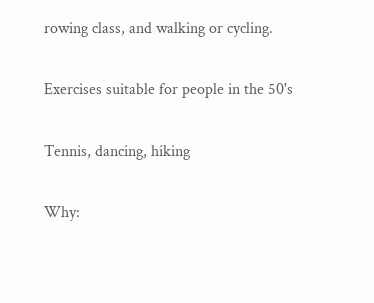rowing class, and walking or cycling.

Exercises suitable for people in the 50's

Tennis, dancing, hiking

Why: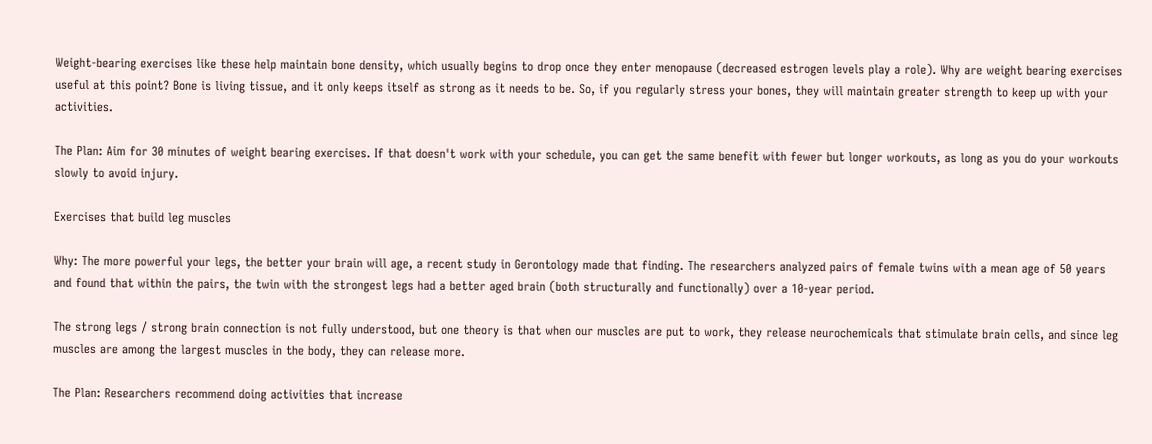Weight-bearing exercises like these help maintain bone density, which usually begins to drop once they enter menopause (decreased estrogen levels play a role). Why are weight bearing exercises useful at this point? Bone is living tissue, and it only keeps itself as strong as it needs to be. So, if you regularly stress your bones, they will maintain greater strength to keep up with your activities.

The Plan: Aim for 30 minutes of weight bearing exercises. If that doesn't work with your schedule, you can get the same benefit with fewer but longer workouts, as long as you do your workouts slowly to avoid injury.

Exercises that build leg muscles

Why: The more powerful your legs, the better your brain will age, a recent study in Gerontology made that finding. The researchers analyzed pairs of female twins with a mean age of 50 years and found that within the pairs, the twin with the strongest legs had a better aged brain (both structurally and functionally) over a 10-year period.

The strong legs / strong brain connection is not fully understood, but one theory is that when our muscles are put to work, they release neurochemicals that stimulate brain cells, and since leg muscles are among the largest muscles in the body, they can release more.

The Plan: Researchers recommend doing activities that increase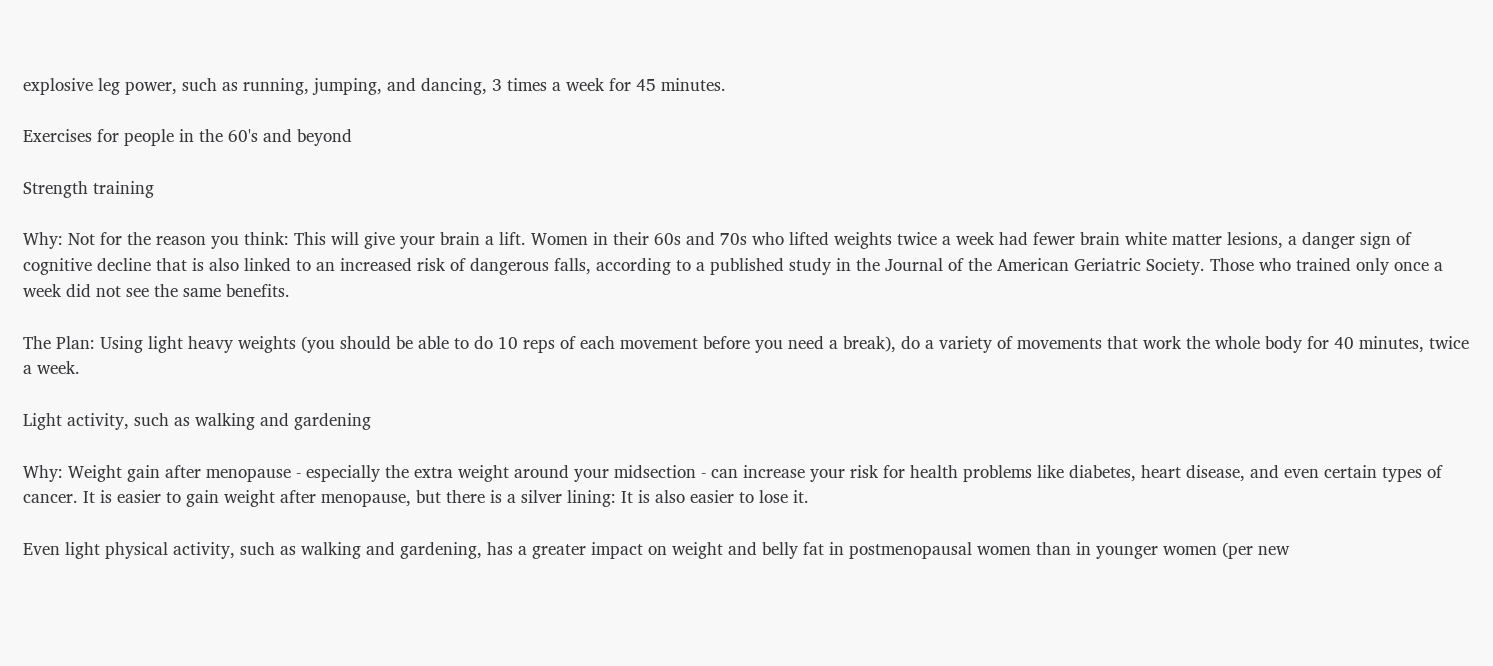explosive leg power, such as running, jumping, and dancing, 3 times a week for 45 minutes.

Exercises for people in the 60's and beyond

Strength training

Why: Not for the reason you think: This will give your brain a lift. Women in their 60s and 70s who lifted weights twice a week had fewer brain white matter lesions, a danger sign of cognitive decline that is also linked to an increased risk of dangerous falls, according to a published study in the Journal of the American Geriatric Society. Those who trained only once a week did not see the same benefits.

The Plan: Using light heavy weights (you should be able to do 10 reps of each movement before you need a break), do a variety of movements that work the whole body for 40 minutes, twice a week.

Light activity, such as walking and gardening

Why: Weight gain after menopause - especially the extra weight around your midsection - can increase your risk for health problems like diabetes, heart disease, and even certain types of cancer. It is easier to gain weight after menopause, but there is a silver lining: It is also easier to lose it.

Even light physical activity, such as walking and gardening, has a greater impact on weight and belly fat in postmenopausal women than in younger women (per new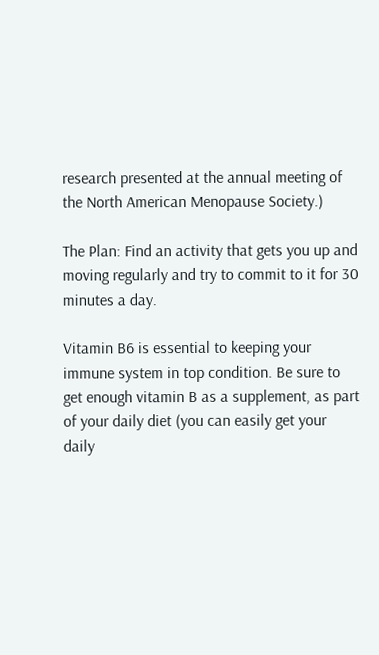research presented at the annual meeting of the North American Menopause Society.)

The Plan: Find an activity that gets you up and moving regularly and try to commit to it for 30 minutes a day.

Vitamin B6 is essential to keeping your immune system in top condition. Be sure to get enough vitamin B as a supplement, as part of your daily diet (you can easily get your daily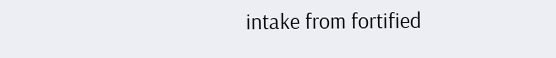intake from fortified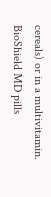cereals) or in a multivitamin. BioShield MD pills